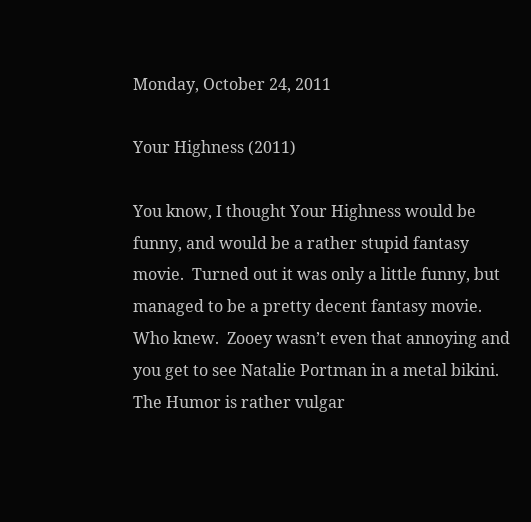Monday, October 24, 2011

Your Highness (2011)

You know, I thought Your Highness would be funny, and would be a rather stupid fantasy movie.  Turned out it was only a little funny, but managed to be a pretty decent fantasy movie.  Who knew.  Zooey wasn’t even that annoying and you get to see Natalie Portman in a metal bikini.
The Humor is rather vulgar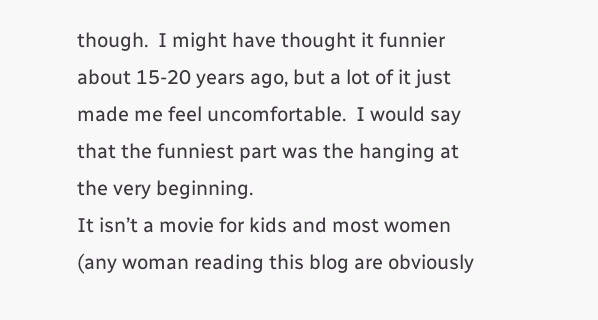though.  I might have thought it funnier about 15-20 years ago, but a lot of it just made me feel uncomfortable.  I would say that the funniest part was the hanging at the very beginning.
It isn’t a movie for kids and most women (any woman reading this blog are obviously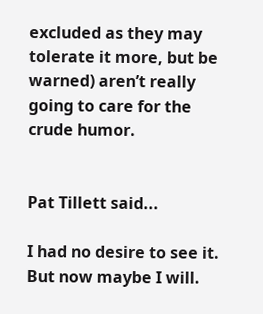excluded as they may tolerate it more, but be warned) aren’t really going to care for the crude humor.


Pat Tillett said...

I had no desire to see it. But now maybe I will.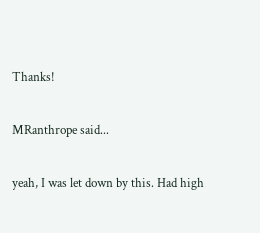Thanks!

MRanthrope said...

yeah, I was let down by this. Had high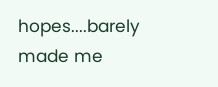hopes....barely made me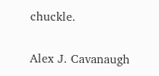chuckle.

Alex J. Cavanaugh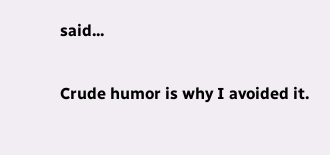said...

Crude humor is why I avoided it.